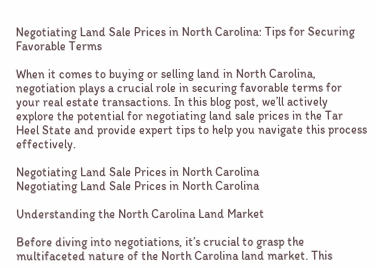Negotiating Land Sale Prices in North Carolina: Tips for Securing Favorable Terms

When it comes to buying or selling land in North Carolina, negotiation plays a crucial role in securing favorable terms for your real estate transactions. In this blog post, we’ll actively explore the potential for negotiating land sale prices in the Tar Heel State and provide expert tips to help you navigate this process effectively.

Negotiating Land Sale Prices in North Carolina
Negotiating Land Sale Prices in North Carolina

Understanding the North Carolina Land Market

Before diving into negotiations, it’s crucial to grasp the multifaceted nature of the North Carolina land market. This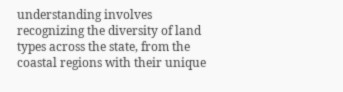understanding involves recognizing the diversity of land types across the state, from the coastal regions with their unique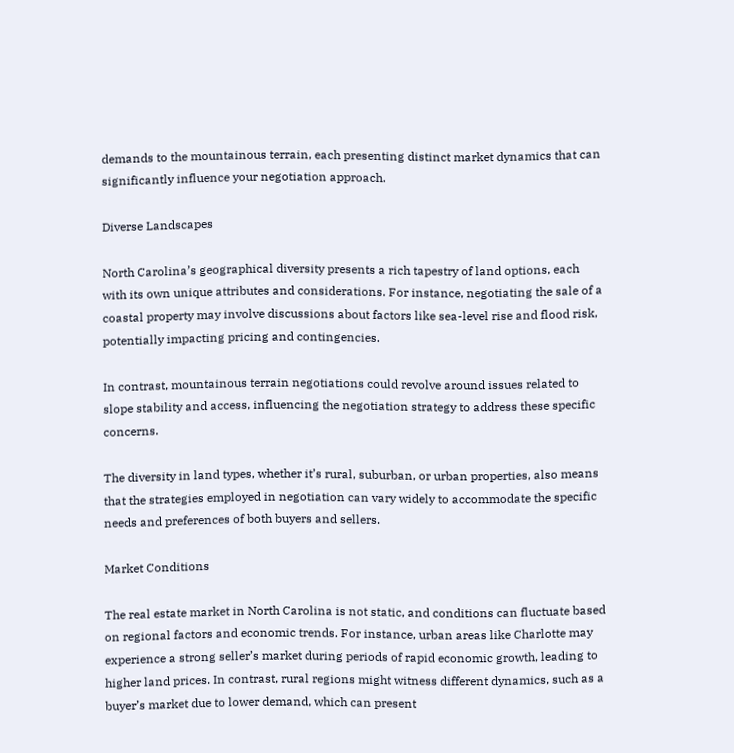demands to the mountainous terrain, each presenting distinct market dynamics that can significantly influence your negotiation approach.

Diverse Landscapes

North Carolina’s geographical diversity presents a rich tapestry of land options, each with its own unique attributes and considerations. For instance, negotiating the sale of a coastal property may involve discussions about factors like sea-level rise and flood risk, potentially impacting pricing and contingencies.

In contrast, mountainous terrain negotiations could revolve around issues related to slope stability and access, influencing the negotiation strategy to address these specific concerns.

The diversity in land types, whether it’s rural, suburban, or urban properties, also means that the strategies employed in negotiation can vary widely to accommodate the specific needs and preferences of both buyers and sellers.

Market Conditions

The real estate market in North Carolina is not static, and conditions can fluctuate based on regional factors and economic trends. For instance, urban areas like Charlotte may experience a strong seller’s market during periods of rapid economic growth, leading to higher land prices. In contrast, rural regions might witness different dynamics, such as a buyer’s market due to lower demand, which can present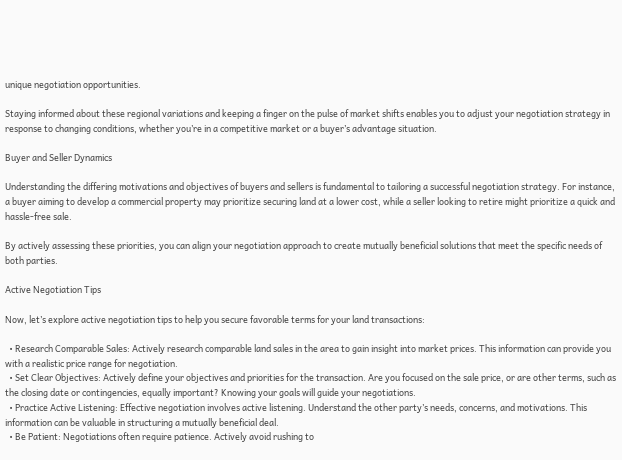unique negotiation opportunities.

Staying informed about these regional variations and keeping a finger on the pulse of market shifts enables you to adjust your negotiation strategy in response to changing conditions, whether you’re in a competitive market or a buyer’s advantage situation.

Buyer and Seller Dynamics

Understanding the differing motivations and objectives of buyers and sellers is fundamental to tailoring a successful negotiation strategy. For instance, a buyer aiming to develop a commercial property may prioritize securing land at a lower cost, while a seller looking to retire might prioritize a quick and hassle-free sale.

By actively assessing these priorities, you can align your negotiation approach to create mutually beneficial solutions that meet the specific needs of both parties.

Active Negotiation Tips

Now, let’s explore active negotiation tips to help you secure favorable terms for your land transactions:

  • Research Comparable Sales: Actively research comparable land sales in the area to gain insight into market prices. This information can provide you with a realistic price range for negotiation.
  • Set Clear Objectives: Actively define your objectives and priorities for the transaction. Are you focused on the sale price, or are other terms, such as the closing date or contingencies, equally important? Knowing your goals will guide your negotiations.
  • Practice Active Listening: Effective negotiation involves active listening. Understand the other party’s needs, concerns, and motivations. This information can be valuable in structuring a mutually beneficial deal.
  • Be Patient: Negotiations often require patience. Actively avoid rushing to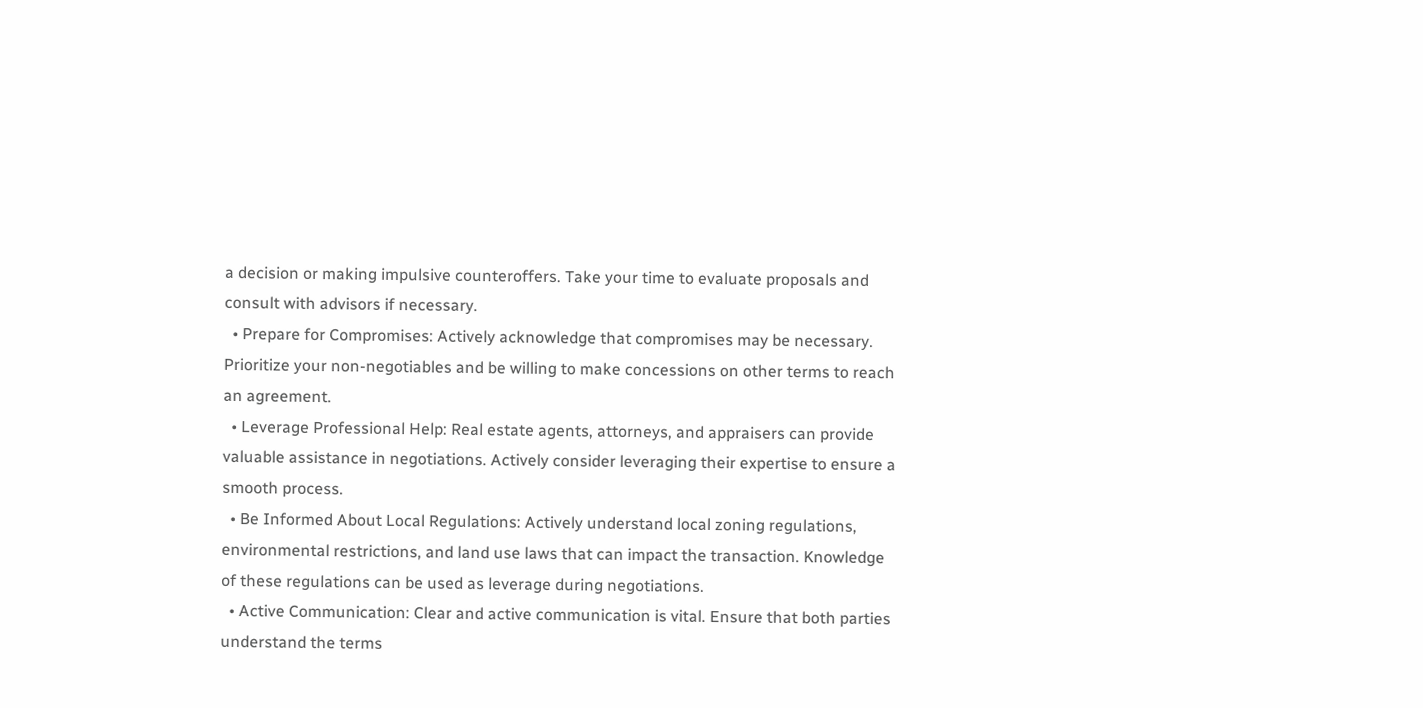a decision or making impulsive counteroffers. Take your time to evaluate proposals and consult with advisors if necessary.
  • Prepare for Compromises: Actively acknowledge that compromises may be necessary. Prioritize your non-negotiables and be willing to make concessions on other terms to reach an agreement.
  • Leverage Professional Help: Real estate agents, attorneys, and appraisers can provide valuable assistance in negotiations. Actively consider leveraging their expertise to ensure a smooth process.
  • Be Informed About Local Regulations: Actively understand local zoning regulations, environmental restrictions, and land use laws that can impact the transaction. Knowledge of these regulations can be used as leverage during negotiations.
  • Active Communication: Clear and active communication is vital. Ensure that both parties understand the terms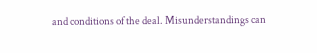and conditions of the deal. Misunderstandings can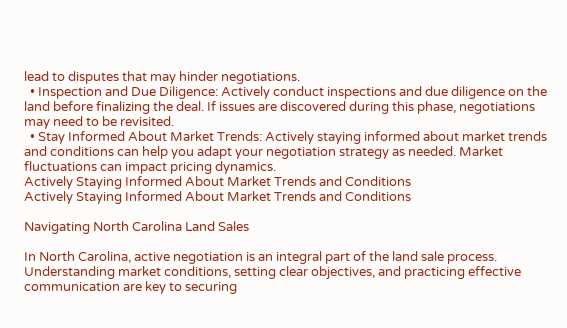lead to disputes that may hinder negotiations.
  • Inspection and Due Diligence: Actively conduct inspections and due diligence on the land before finalizing the deal. If issues are discovered during this phase, negotiations may need to be revisited.
  • Stay Informed About Market Trends: Actively staying informed about market trends and conditions can help you adapt your negotiation strategy as needed. Market fluctuations can impact pricing dynamics.
Actively Staying Informed About Market Trends and Conditions
Actively Staying Informed About Market Trends and Conditions

Navigating North Carolina Land Sales

In North Carolina, active negotiation is an integral part of the land sale process. Understanding market conditions, setting clear objectives, and practicing effective communication are key to securing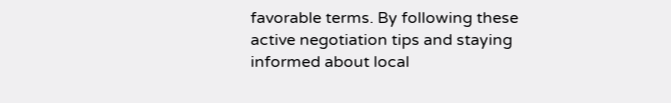favorable terms. By following these active negotiation tips and staying informed about local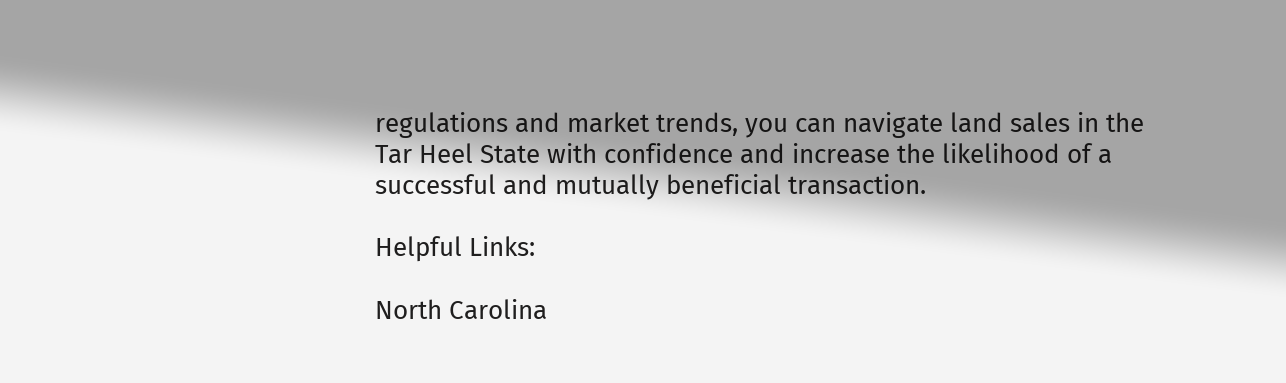regulations and market trends, you can navigate land sales in the Tar Heel State with confidence and increase the likelihood of a successful and mutually beneficial transaction.

Helpful Links:

North Carolina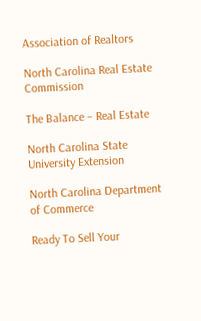Association of Realtors

North Carolina Real Estate Commission

The Balance – Real Estate

North Carolina State University Extension

North Carolina Department of Commerce

Ready To Sell Your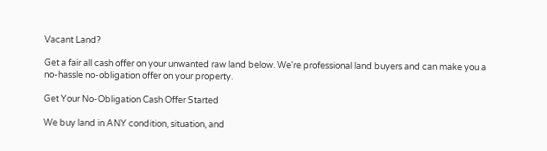Vacant Land?

Get a fair all cash offer on your unwanted raw land below. We're professional land buyers and can make you a no-hassle no-obligation offer on your property.

Get Your No-Obligation Cash Offer Started

We buy land in ANY condition, situation, and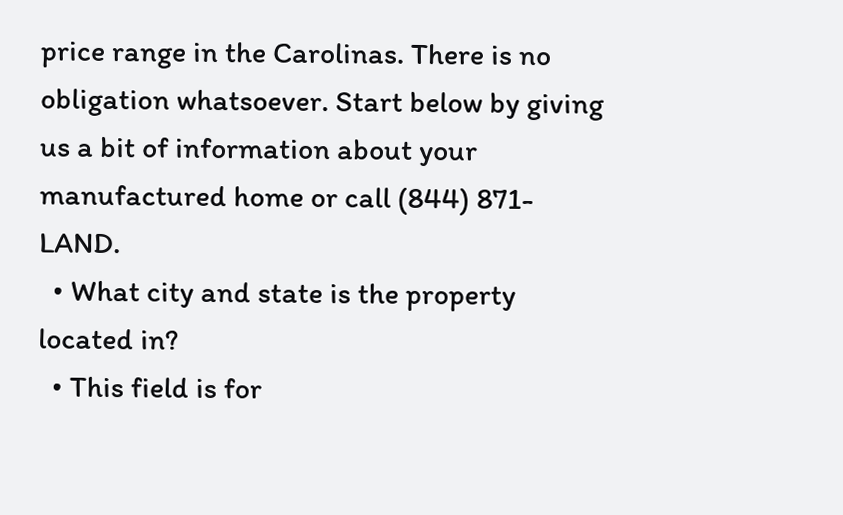price range in the Carolinas. There is no obligation whatsoever. Start below by giving us a bit of information about your manufactured home or call (844) 871-LAND.
  • What city and state is the property located in?
  • This field is for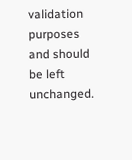validation purposes and should be left unchanged.